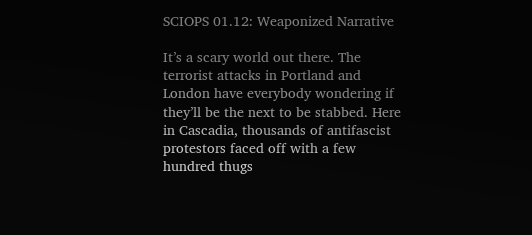SCIOPS 01.12: Weaponized Narrative

It’s a scary world out there. The terrorist attacks in Portland and London have everybody wondering if they’ll be the next to be stabbed. Here in Cascadia, thousands of antifascist protestors faced off with a few hundred thugs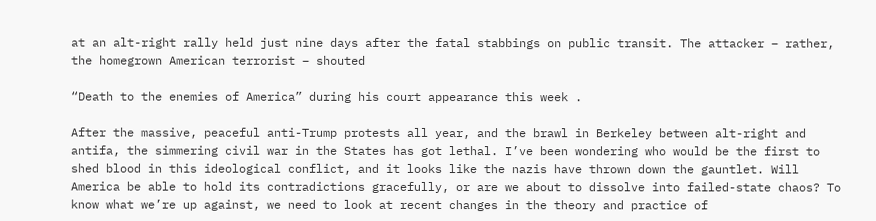at an alt-right rally held just nine days after the fatal stabbings on public transit. The attacker – rather, the homegrown American terrorist – shouted

“Death to the enemies of America” during his court appearance this week .

After the massive, peaceful anti-Trump protests all year, and the brawl in Berkeley between alt-right and antifa, the simmering civil war in the States has got lethal. I’ve been wondering who would be the first to shed blood in this ideological conflict, and it looks like the nazis have thrown down the gauntlet. Will America be able to hold its contradictions gracefully, or are we about to dissolve into failed-state chaos? To know what we’re up against, we need to look at recent changes in the theory and practice of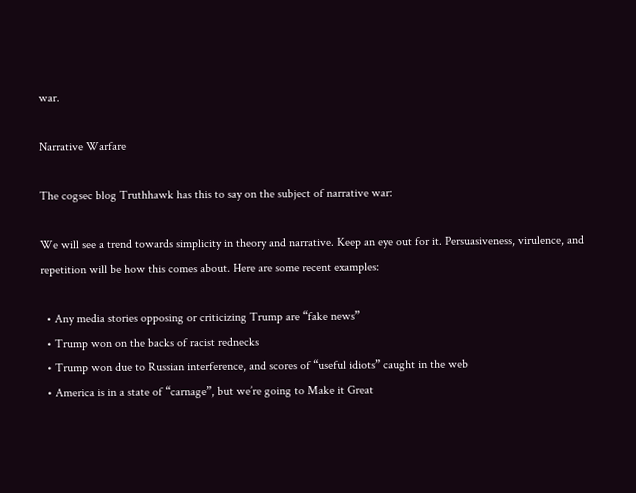war.

Narrative Warfare

The cogsec blog Truthhawk has this to say on the subject of narrative war:

We will see a trend towards simplicity in theory and narrative. Keep an eye out for it. Persuasiveness, virulence, and repetition will be how this comes about. Here are some recent examples:

  • Any media stories opposing or criticizing Trump are “fake news”
  • Trump won on the backs of racist rednecks
  • Trump won due to Russian interference, and scores of “useful idiots” caught in the web
  • America is in a state of “carnage”, but we’re going to Make it Great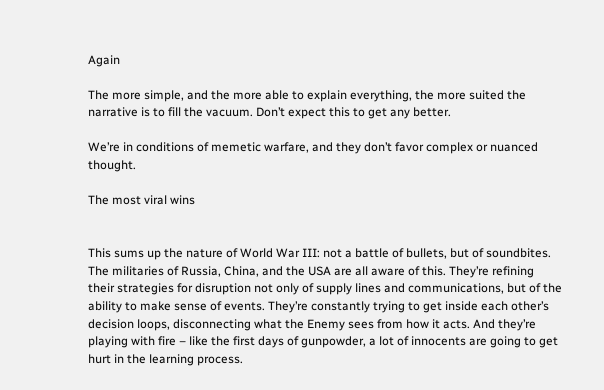Again

The more simple, and the more able to explain everything, the more suited the narrative is to fill the vacuum. Don’t expect this to get any better.

We’re in conditions of memetic warfare, and they don’t favor complex or nuanced thought.

The most viral wins


This sums up the nature of World War III: not a battle of bullets, but of soundbites. The militaries of Russia, China, and the USA are all aware of this. They’re refining their strategies for disruption not only of supply lines and communications, but of the ability to make sense of events. They’re constantly trying to get inside each other’s decision loops, disconnecting what the Enemy sees from how it acts. And they’re playing with fire – like the first days of gunpowder, a lot of innocents are going to get hurt in the learning process.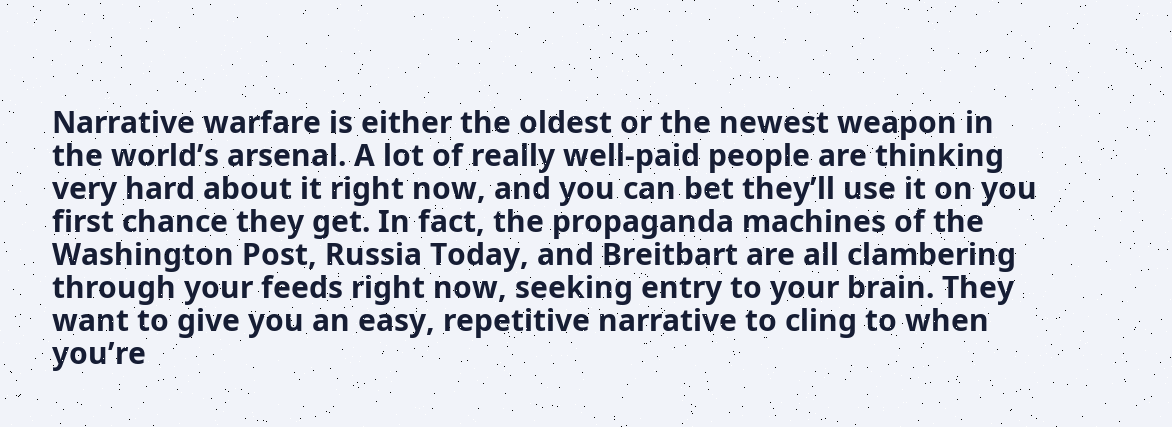Narrative warfare is either the oldest or the newest weapon in the world’s arsenal. A lot of really well-paid people are thinking very hard about it right now, and you can bet they’ll use it on you first chance they get. In fact, the propaganda machines of the Washington Post, Russia Today, and Breitbart are all clambering through your feeds right now, seeking entry to your brain. They want to give you an easy, repetitive narrative to cling to when you’re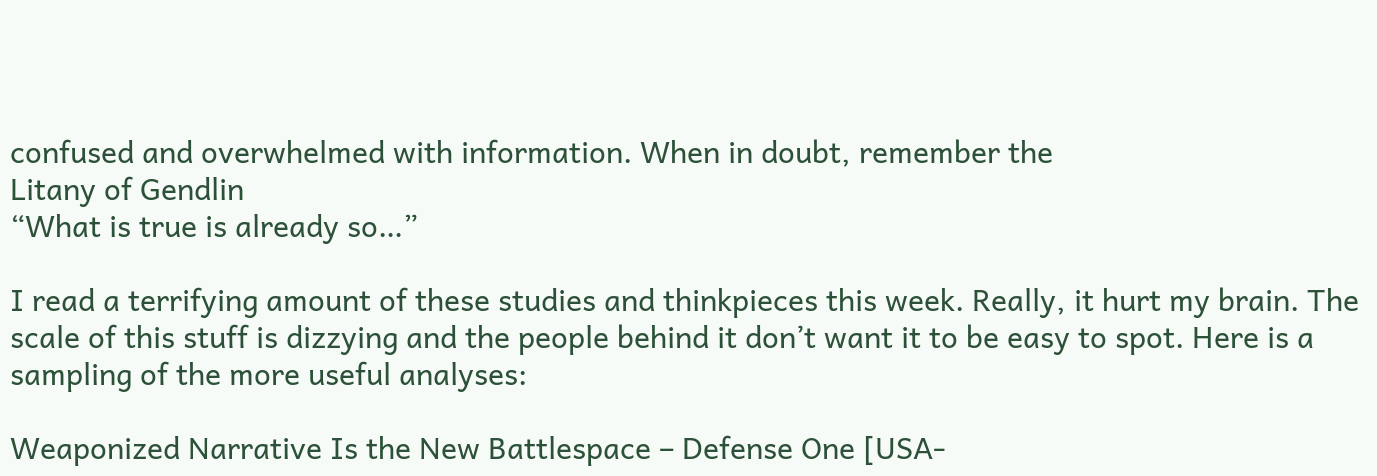confused and overwhelmed with information. When in doubt, remember the
Litany of Gendlin
“What is true is already so…”

I read a terrifying amount of these studies and thinkpieces this week. Really, it hurt my brain. The scale of this stuff is dizzying and the people behind it don’t want it to be easy to spot. Here is a sampling of the more useful analyses:

Weaponized Narrative Is the New Battlespace – Defense One [USA-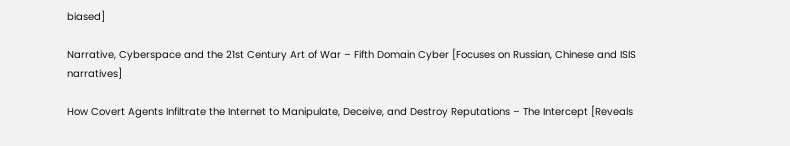biased]

Narrative, Cyberspace and the 21st Century Art of War – Fifth Domain Cyber [Focuses on Russian, Chinese and ISIS narratives]

How Covert Agents Infiltrate the Internet to Manipulate, Deceive, and Destroy Reputations – The Intercept [Reveals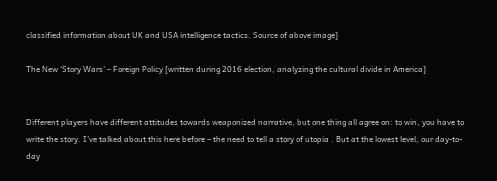classified information about UK and USA intelligence tactics. Source of above image]

The New ‘Story Wars’ – Foreign Policy [written during 2016 election, analyzing the cultural divide in America]


Different players have different attitudes towards weaponized narrative, but one thing all agree on: to win, you have to write the story. I’ve talked about this here before – the need to tell a story of utopia . But at the lowest level, our day-to-day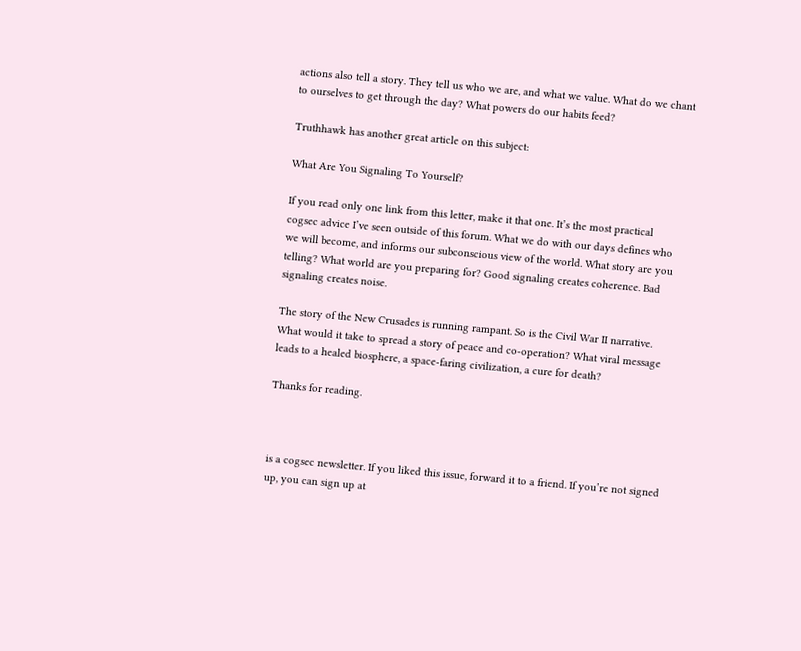actions also tell a story. They tell us who we are, and what we value. What do we chant to ourselves to get through the day? What powers do our habits feed?

Truthhawk has another great article on this subject:

What Are You Signaling To Yourself?

If you read only one link from this letter, make it that one. It’s the most practical cogsec advice I’ve seen outside of this forum. What we do with our days defines who we will become, and informs our subconscious view of the world. What story are you telling? What world are you preparing for? Good signaling creates coherence. Bad signaling creates noise.

The story of the New Crusades is running rampant. So is the Civil War II narrative. What would it take to spread a story of peace and co-operation? What viral message leads to a healed biosphere, a space-faring civilization, a cure for death?

Thanks for reading.



is a cogsec newsletter. If you liked this issue, forward it to a friend. If you’re not signed up, you can sign up at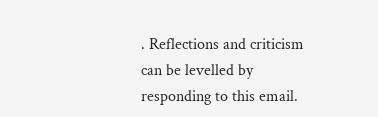. Reflections and criticism can be levelled by responding to this email.